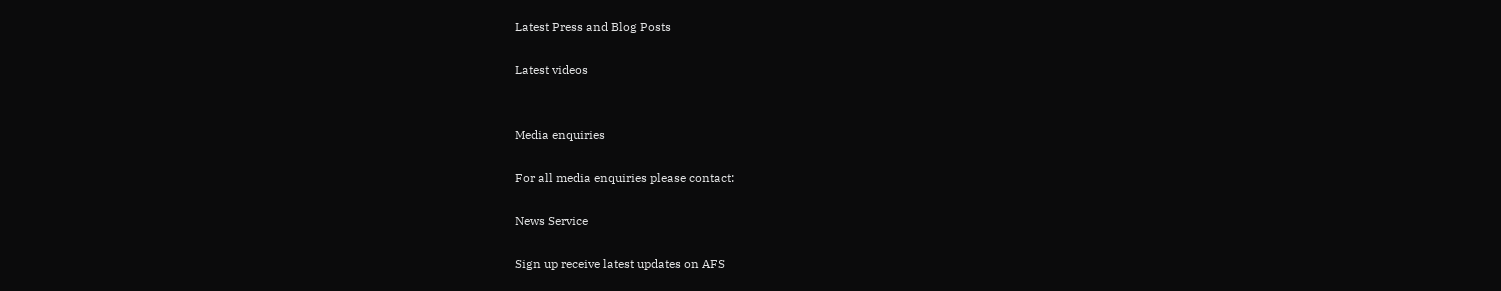Latest Press and Blog Posts

Latest videos


Media enquiries

For all media enquiries please contact:

News Service

Sign up receive latest updates on AFS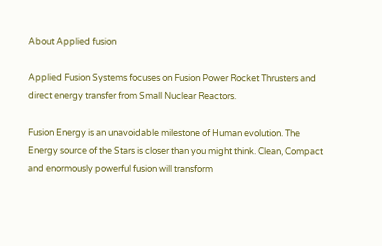About Applied fusion

Applied Fusion Systems focuses on Fusion Power Rocket Thrusters and direct energy transfer from Small Nuclear Reactors.

Fusion Energy is an unavoidable milestone of Human evolution. The Energy source of the Stars is closer than you might think. Clean, Compact and enormously powerful fusion will transform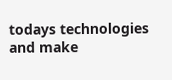todays technologies and make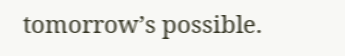tomorrow’s possible.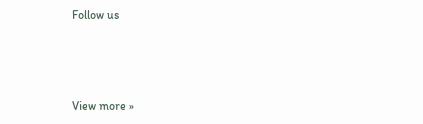Follow us



View more »